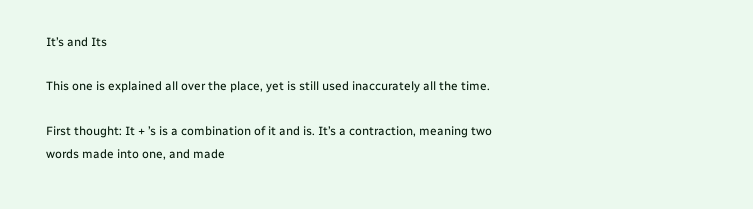It’s and Its

This one is explained all over the place, yet is still used inaccurately all the time.

First thought: It + ’s is a combination of it and is. It’s a contraction, meaning two words made into one, and made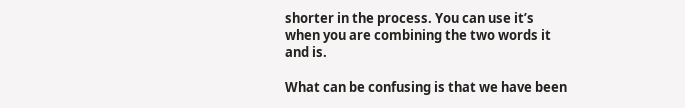shorter in the process. You can use it’s when you are combining the two words it and is.

What can be confusing is that we have been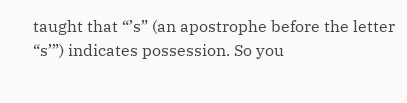taught that “’s” (an apostrophe before the letter “s’”) indicates possession. So you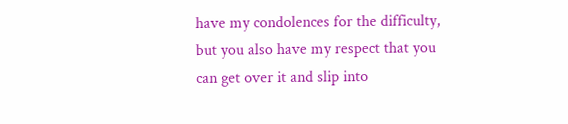have my condolences for the difficulty, but you also have my respect that you can get over it and slip into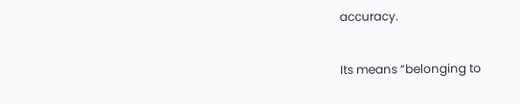accuracy.

Its means “belonging to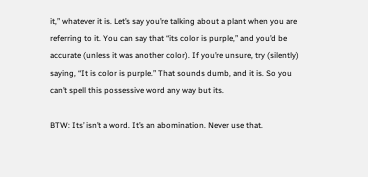it,” whatever it is. Let’s say you’re talking about a plant when you are referring to it. You can say that “its color is purple,” and you’d be accurate (unless it was another color). If you’re unsure, try (silently) saying, “It is color is purple.” That sounds dumb, and it is. So you can’t spell this possessive word any way but its.

BTW: Its’ isn’t a word. It’s an abomination. Never use that.